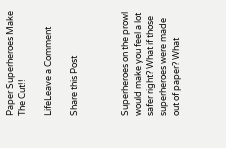Paper Superheroes Make The Cut!!

LifeLeave a Comment

Share this Post



Superheroes on the prowl would make you feel a lot safer right? What if those superheroes were made out of paper? What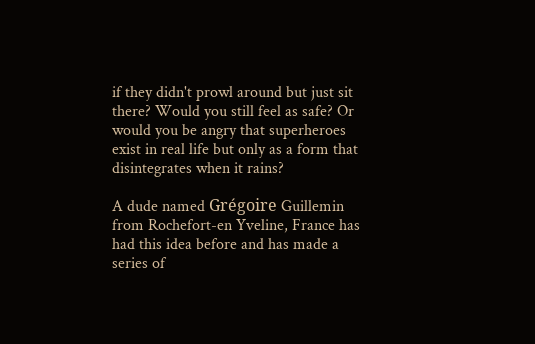if they didn't prowl around but just sit there? Would you still feel as safe? Or would you be angry that superheroes exist in real life but only as a form that disintegrates when it rains?

A dude named Grégoire Guillemin from Rochefort-en Yveline, France has had this idea before and has made a series of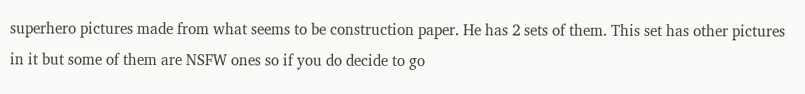superhero pictures made from what seems to be construction paper. He has 2 sets of them. This set has other pictures in it but some of them are NSFW ones so if you do decide to go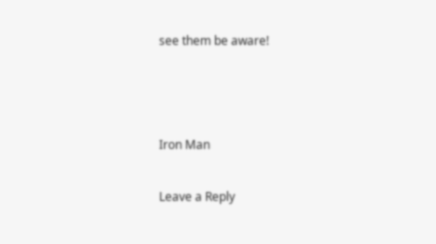see them be aware!





Iron Man


Leave a Reply